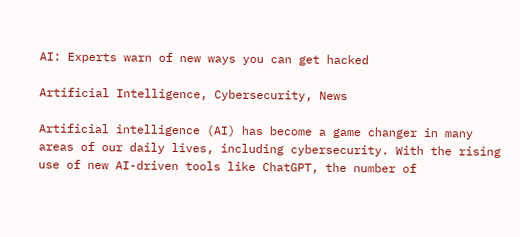AI: Experts warn of new ways you can get hacked

Artificial Intelligence, Cybersecurity, News

Artificial intelligence (AI) has become a game changer in many areas of our daily lives, including cybersecurity. With the rising use of new AI-driven tools like ChatGPT, the number of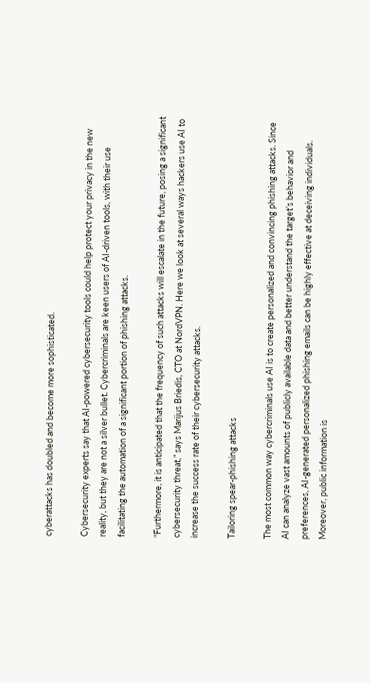cyberattacks has doubled and become more sophisticated.

Cybersecurity experts say that AI-powered cybersecurity tools could help protect your privacy in the new reality, but they are not a silver bullet. Cybercriminals are keen users of AI-driven tools, with their use facilitating the automation of a significant portion of phishing attacks.

“Furthermore, it is anticipated that the frequency of such attacks will escalate in the future, posing a significant cybersecurity threat,” says Marijus Briedis, CTO at NordVPN. Here we look at several ways hackers use AI to increase the success rate of their cybersecurity attacks.

Tailoring spear-phishing attacks

The most common way cybercriminals use AI is to create personalized and convincing phishing attacks. Since AI can analyze vast amounts of publicly available data and better understand the target’s behavior and preferences, AI-generated personalized phishing emails can be highly effective at deceiving individuals. Moreover, public information is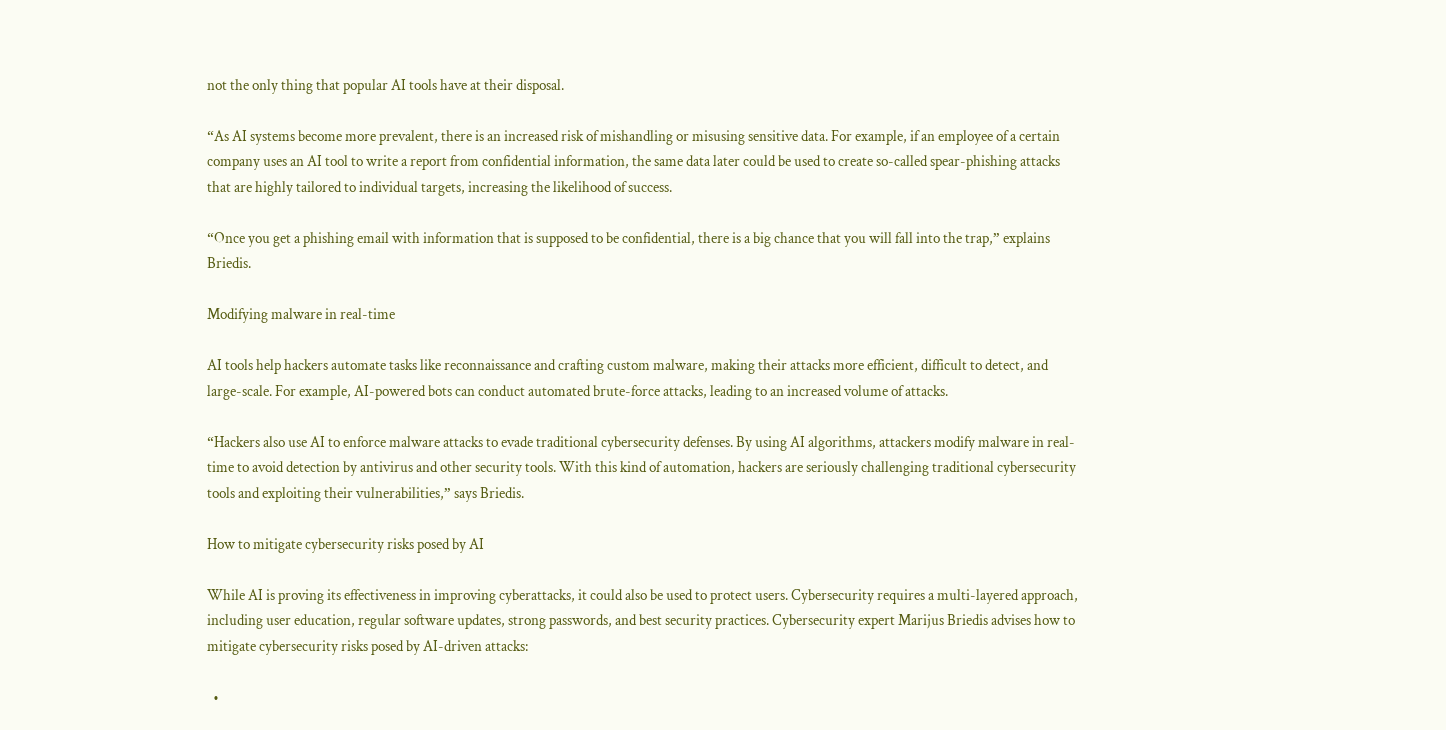not the only thing that popular AI tools have at their disposal.

“As AI systems become more prevalent, there is an increased risk of mishandling or misusing sensitive data. For example, if an employee of a certain company uses an AI tool to write a report from confidential information, the same data later could be used to create so-called spear-phishing attacks that are highly tailored to individual targets, increasing the likelihood of success.

“Once you get a phishing email with information that is supposed to be confidential, there is a big chance that you will fall into the trap,” explains Briedis.

Modifying malware in real-time

AI tools help hackers automate tasks like reconnaissance and crafting custom malware, making their attacks more efficient, difficult to detect, and large-scale. For example, AI-powered bots can conduct automated brute-force attacks, leading to an increased volume of attacks.

“Hackers also use AI to enforce malware attacks to evade traditional cybersecurity defenses. By using AI algorithms, attackers modify malware in real-time to avoid detection by antivirus and other security tools. With this kind of automation, hackers are seriously challenging traditional cybersecurity tools and exploiting their vulnerabilities,” says Briedis.

How to mitigate cybersecurity risks posed by AI

While AI is proving its effectiveness in improving cyberattacks, it could also be used to protect users. Cybersecurity requires a multi-layered approach, including user education, regular software updates, strong passwords, and best security practices. Cybersecurity expert Marijus Briedis advises how to mitigate cybersecurity risks posed by AI-driven attacks:

  •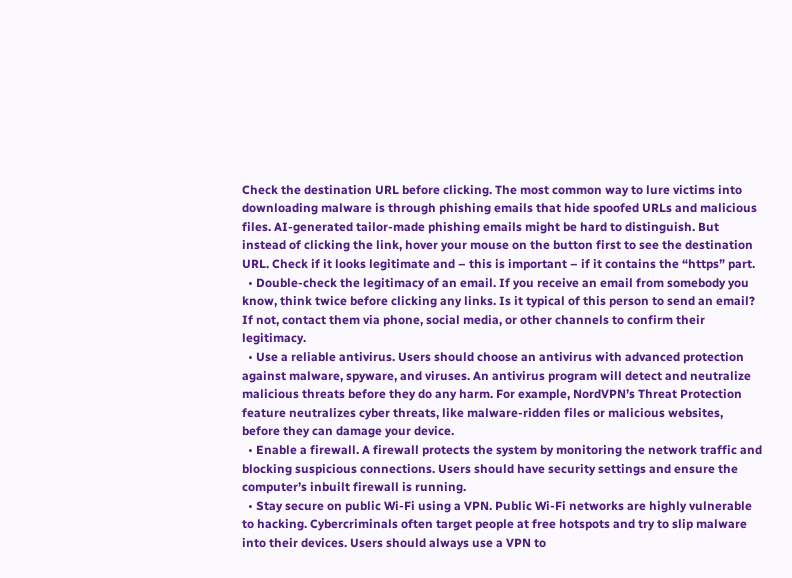Check the destination URL before clicking. The most common way to lure victims into downloading malware is through phishing emails that hide spoofed URLs and malicious files. AI-generated tailor-made phishing emails might be hard to distinguish. But instead of clicking the link, hover your mouse on the button first to see the destination URL. Check if it looks legitimate and – this is important – if it contains the “https” part.
  • Double-check the legitimacy of an email. If you receive an email from somebody you know, think twice before clicking any links. Is it typical of this person to send an email? If not, contact them via phone, social media, or other channels to confirm their legitimacy.
  • Use a reliable antivirus. Users should choose an antivirus with advanced protection against malware, spyware, and viruses. An antivirus program will detect and neutralize malicious threats before they do any harm. For example, NordVPN’s Threat Protection feature neutralizes cyber threats, like malware-ridden files or malicious websites, before they can damage your device.
  • Enable a firewall. A firewall protects the system by monitoring the network traffic and blocking suspicious connections. Users should have security settings and ensure the computer’s inbuilt firewall is running.
  • Stay secure on public Wi-Fi using a VPN. Public Wi-Fi networks are highly vulnerable to hacking. Cybercriminals often target people at free hotspots and try to slip malware into their devices. Users should always use a VPN to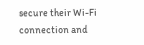secure their Wi-Fi connection and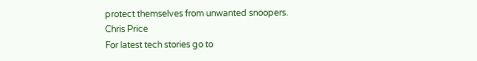protect themselves from unwanted snoopers.
Chris Price
For latest tech stories go to